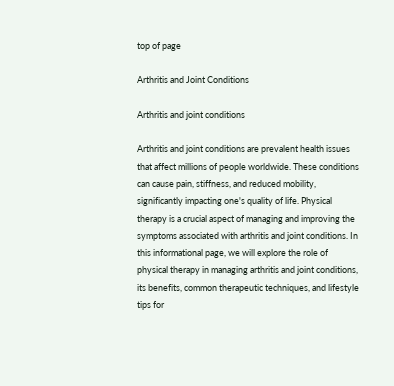top of page

Arthritis and Joint Conditions

Arthritis and joint conditions

Arthritis and joint conditions are prevalent health issues that affect millions of people worldwide. These conditions can cause pain, stiffness, and reduced mobility, significantly impacting one's quality of life. Physical therapy is a crucial aspect of managing and improving the symptoms associated with arthritis and joint conditions. In this informational page, we will explore the role of physical therapy in managing arthritis and joint conditions, its benefits, common therapeutic techniques, and lifestyle tips for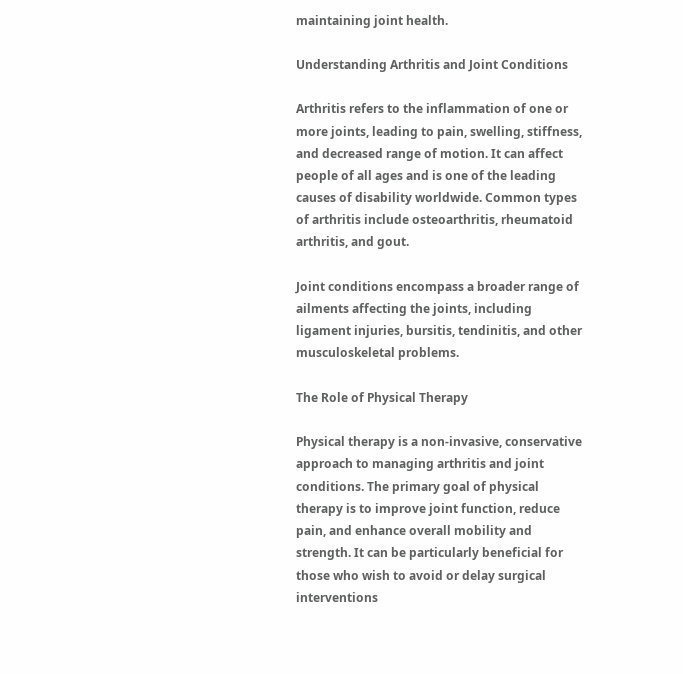maintaining joint health.

Understanding Arthritis and Joint Conditions

Arthritis refers to the inflammation of one or more joints, leading to pain, swelling, stiffness, and decreased range of motion. It can affect people of all ages and is one of the leading causes of disability worldwide. Common types of arthritis include osteoarthritis, rheumatoid arthritis, and gout.

Joint conditions encompass a broader range of ailments affecting the joints, including ligament injuries, bursitis, tendinitis, and other musculoskeletal problems.

The Role of Physical Therapy

Physical therapy is a non-invasive, conservative approach to managing arthritis and joint conditions. The primary goal of physical therapy is to improve joint function, reduce pain, and enhance overall mobility and strength. It can be particularly beneficial for those who wish to avoid or delay surgical interventions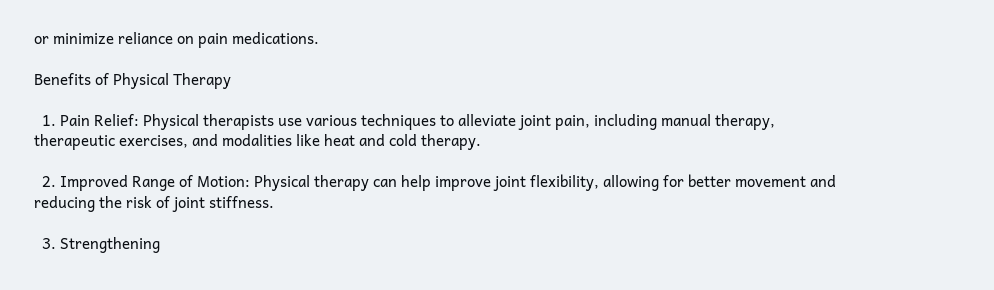or minimize reliance on pain medications.

Benefits of Physical Therapy

  1. Pain Relief: Physical therapists use various techniques to alleviate joint pain, including manual therapy, therapeutic exercises, and modalities like heat and cold therapy.

  2. Improved Range of Motion: Physical therapy can help improve joint flexibility, allowing for better movement and reducing the risk of joint stiffness.

  3. Strengthening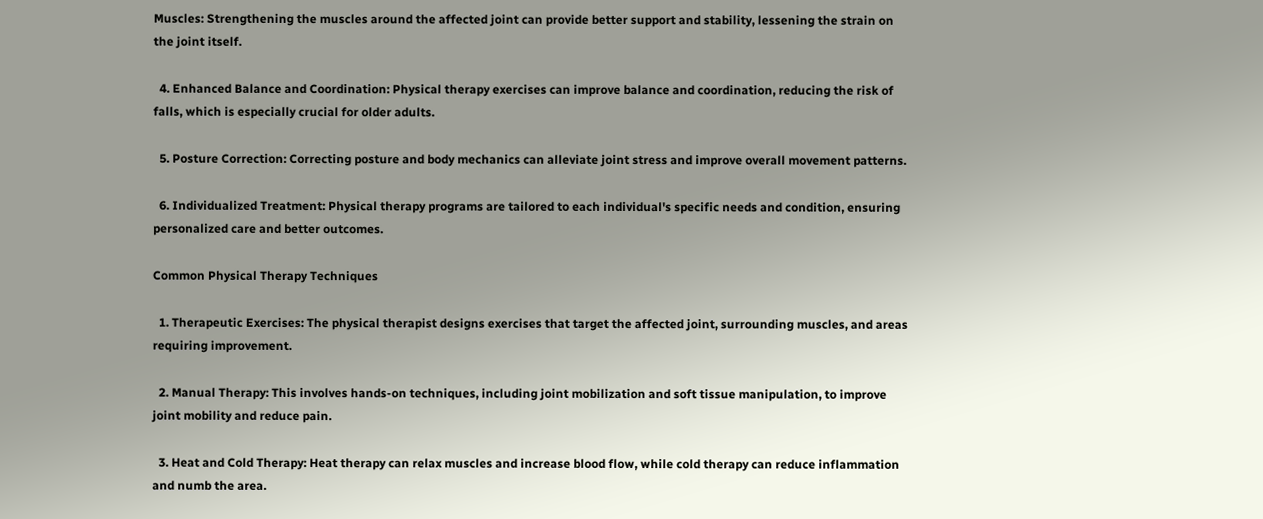Muscles: Strengthening the muscles around the affected joint can provide better support and stability, lessening the strain on the joint itself.

  4. Enhanced Balance and Coordination: Physical therapy exercises can improve balance and coordination, reducing the risk of falls, which is especially crucial for older adults.

  5. Posture Correction: Correcting posture and body mechanics can alleviate joint stress and improve overall movement patterns.

  6. Individualized Treatment: Physical therapy programs are tailored to each individual's specific needs and condition, ensuring personalized care and better outcomes.

Common Physical Therapy Techniques

  1. Therapeutic Exercises: The physical therapist designs exercises that target the affected joint, surrounding muscles, and areas requiring improvement.

  2. Manual Therapy: This involves hands-on techniques, including joint mobilization and soft tissue manipulation, to improve joint mobility and reduce pain.

  3. Heat and Cold Therapy: Heat therapy can relax muscles and increase blood flow, while cold therapy can reduce inflammation and numb the area.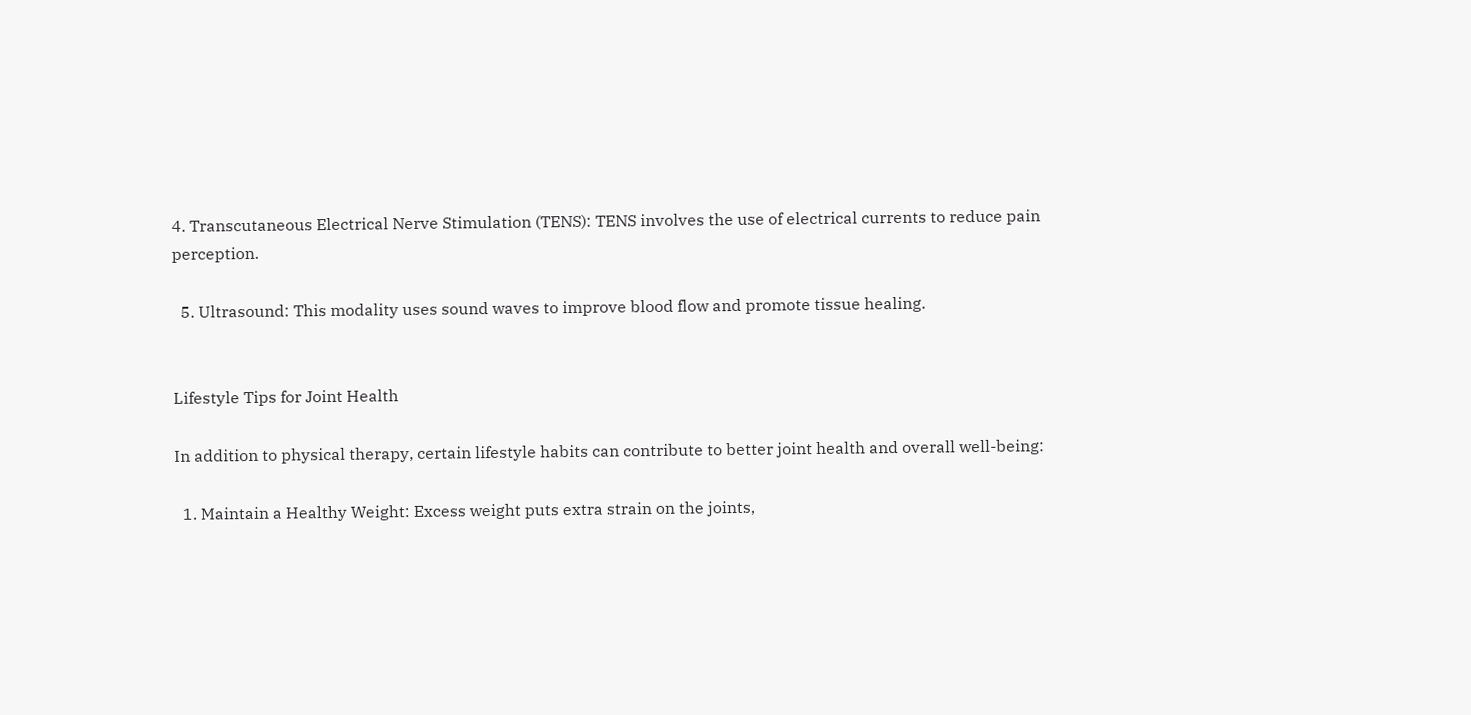4. Transcutaneous Electrical Nerve Stimulation (TENS): TENS involves the use of electrical currents to reduce pain perception.

  5. Ultrasound: This modality uses sound waves to improve blood flow and promote tissue healing.


Lifestyle Tips for Joint Health

In addition to physical therapy, certain lifestyle habits can contribute to better joint health and overall well-being:

  1. Maintain a Healthy Weight: Excess weight puts extra strain on the joints,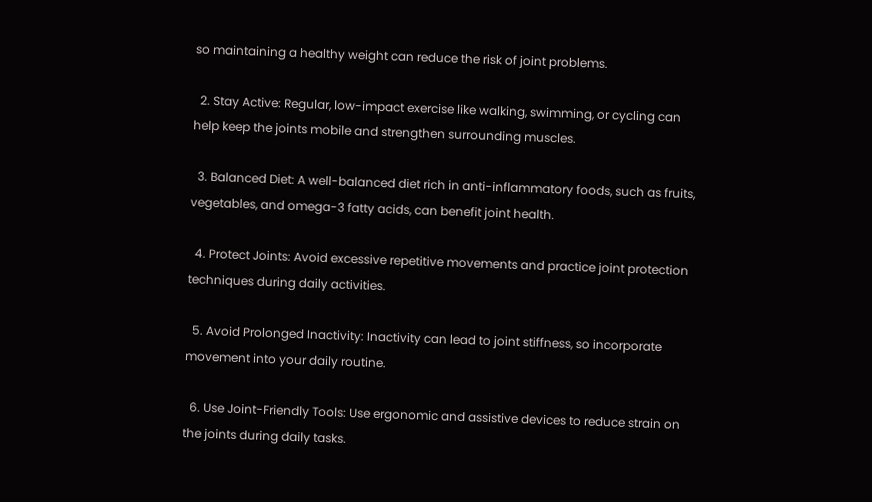so maintaining a healthy weight can reduce the risk of joint problems.

  2. Stay Active: Regular, low-impact exercise like walking, swimming, or cycling can help keep the joints mobile and strengthen surrounding muscles.

  3. Balanced Diet: A well-balanced diet rich in anti-inflammatory foods, such as fruits, vegetables, and omega-3 fatty acids, can benefit joint health.

  4. Protect Joints: Avoid excessive repetitive movements and practice joint protection techniques during daily activities.

  5. Avoid Prolonged Inactivity: Inactivity can lead to joint stiffness, so incorporate movement into your daily routine.

  6. Use Joint-Friendly Tools: Use ergonomic and assistive devices to reduce strain on the joints during daily tasks.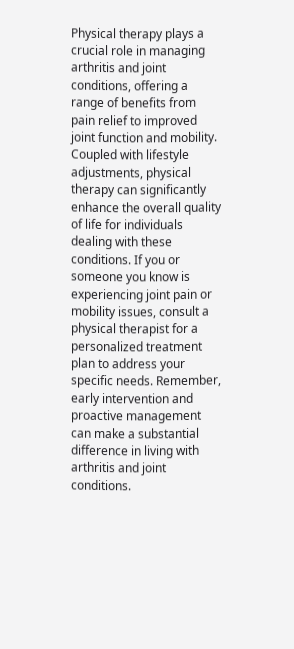Physical therapy plays a crucial role in managing arthritis and joint conditions, offering a range of benefits from pain relief to improved joint function and mobility. Coupled with lifestyle adjustments, physical therapy can significantly enhance the overall quality of life for individuals dealing with these conditions. If you or someone you know is experiencing joint pain or mobility issues, consult a physical therapist for a personalized treatment plan to address your specific needs. Remember, early intervention and proactive management can make a substantial difference in living with arthritis and joint conditions.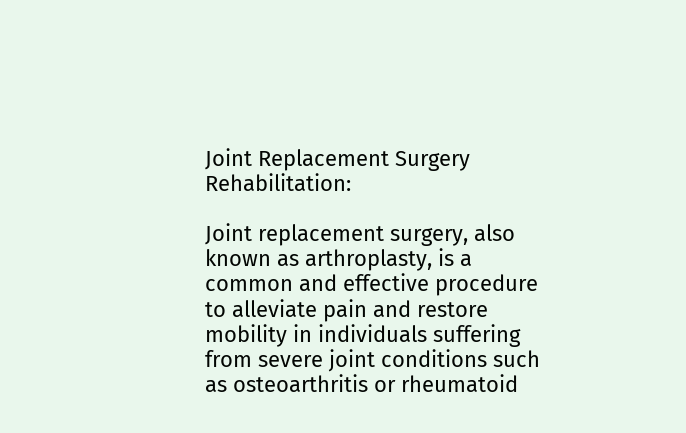Joint Replacement Surgery Rehabilitation:

Joint replacement surgery, also known as arthroplasty, is a common and effective procedure to alleviate pain and restore mobility in individuals suffering from severe joint conditions such as osteoarthritis or rheumatoid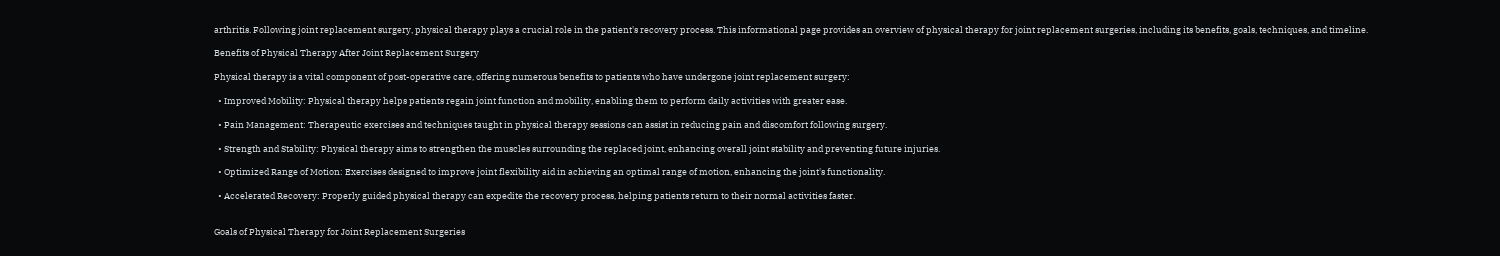arthritis. Following joint replacement surgery, physical therapy plays a crucial role in the patient's recovery process. This informational page provides an overview of physical therapy for joint replacement surgeries, including its benefits, goals, techniques, and timeline.

Benefits of Physical Therapy After Joint Replacement Surgery

Physical therapy is a vital component of post-operative care, offering numerous benefits to patients who have undergone joint replacement surgery:

  • Improved Mobility: Physical therapy helps patients regain joint function and mobility, enabling them to perform daily activities with greater ease.

  • Pain Management: Therapeutic exercises and techniques taught in physical therapy sessions can assist in reducing pain and discomfort following surgery.

  • Strength and Stability: Physical therapy aims to strengthen the muscles surrounding the replaced joint, enhancing overall joint stability and preventing future injuries.

  • Optimized Range of Motion: Exercises designed to improve joint flexibility aid in achieving an optimal range of motion, enhancing the joint's functionality.

  • Accelerated Recovery: Properly guided physical therapy can expedite the recovery process, helping patients return to their normal activities faster.


Goals of Physical Therapy for Joint Replacement Surgeries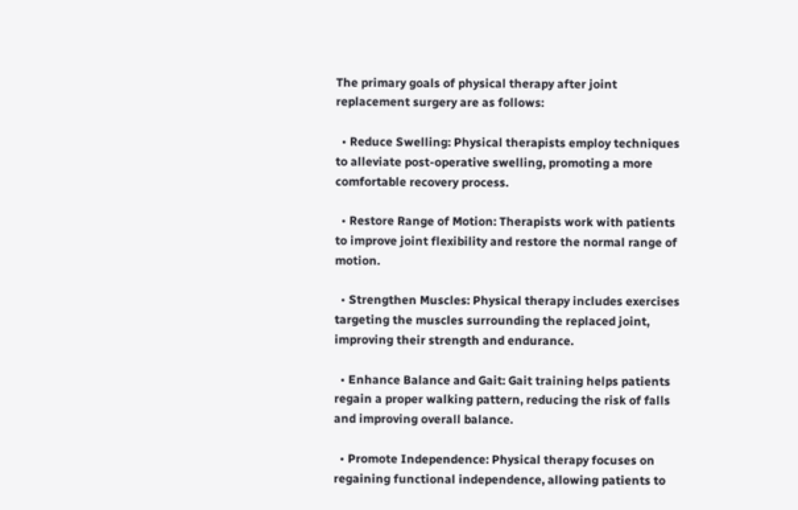The primary goals of physical therapy after joint replacement surgery are as follows:

  • Reduce Swelling: Physical therapists employ techniques to alleviate post-operative swelling, promoting a more comfortable recovery process.

  • Restore Range of Motion: Therapists work with patients to improve joint flexibility and restore the normal range of motion.

  • Strengthen Muscles: Physical therapy includes exercises targeting the muscles surrounding the replaced joint, improving their strength and endurance.

  • Enhance Balance and Gait: Gait training helps patients regain a proper walking pattern, reducing the risk of falls and improving overall balance.

  • Promote Independence: Physical therapy focuses on regaining functional independence, allowing patients to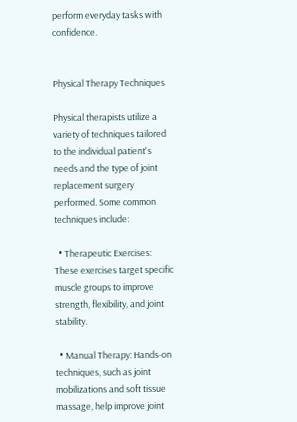perform everyday tasks with confidence.


Physical Therapy Techniques

Physical therapists utilize a variety of techniques tailored to the individual patient's needs and the type of joint replacement surgery performed. Some common techniques include:

  • Therapeutic Exercises: These exercises target specific muscle groups to improve strength, flexibility, and joint stability.

  • Manual Therapy: Hands-on techniques, such as joint mobilizations and soft tissue massage, help improve joint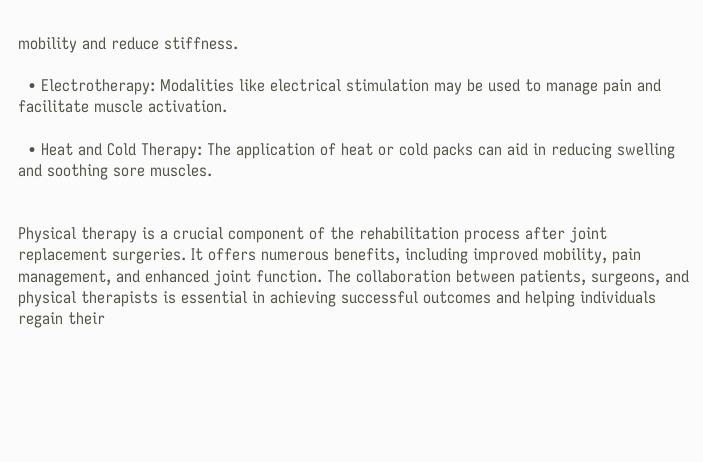mobility and reduce stiffness.

  • Electrotherapy: Modalities like electrical stimulation may be used to manage pain and facilitate muscle activation.

  • Heat and Cold Therapy: The application of heat or cold packs can aid in reducing swelling and soothing sore muscles.


Physical therapy is a crucial component of the rehabilitation process after joint replacement surgeries. It offers numerous benefits, including improved mobility, pain management, and enhanced joint function. The collaboration between patients, surgeons, and physical therapists is essential in achieving successful outcomes and helping individuals regain their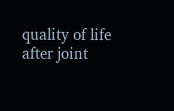quality of life after joint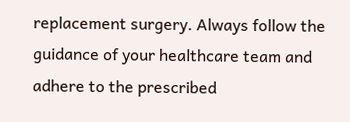replacement surgery. Always follow the guidance of your healthcare team and adhere to the prescribed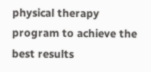physical therapy program to achieve the best results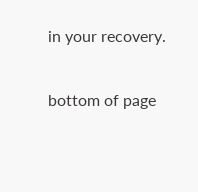in your recovery.

bottom of page